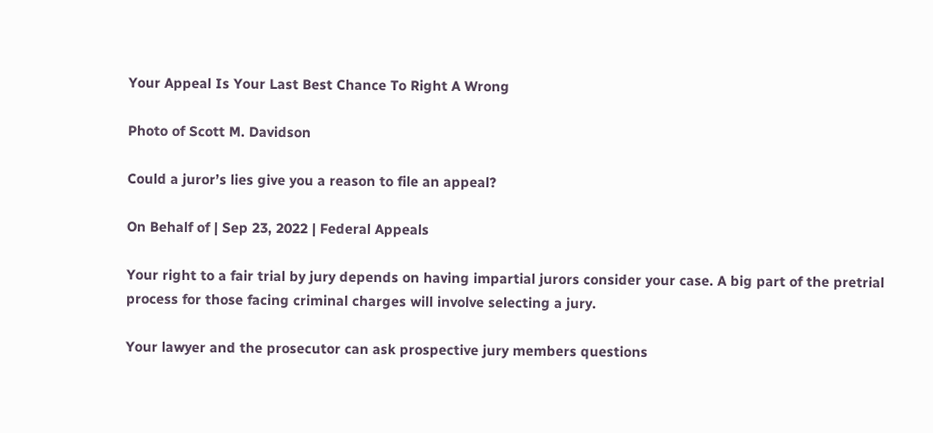Your Appeal Is Your Last Best Chance To Right A Wrong

Photo of Scott M. Davidson

Could a juror’s lies give you a reason to file an appeal?

On Behalf of | Sep 23, 2022 | Federal Appeals

Your right to a fair trial by jury depends on having impartial jurors consider your case. A big part of the pretrial process for those facing criminal charges will involve selecting a jury.

Your lawyer and the prosecutor can ask prospective jury members questions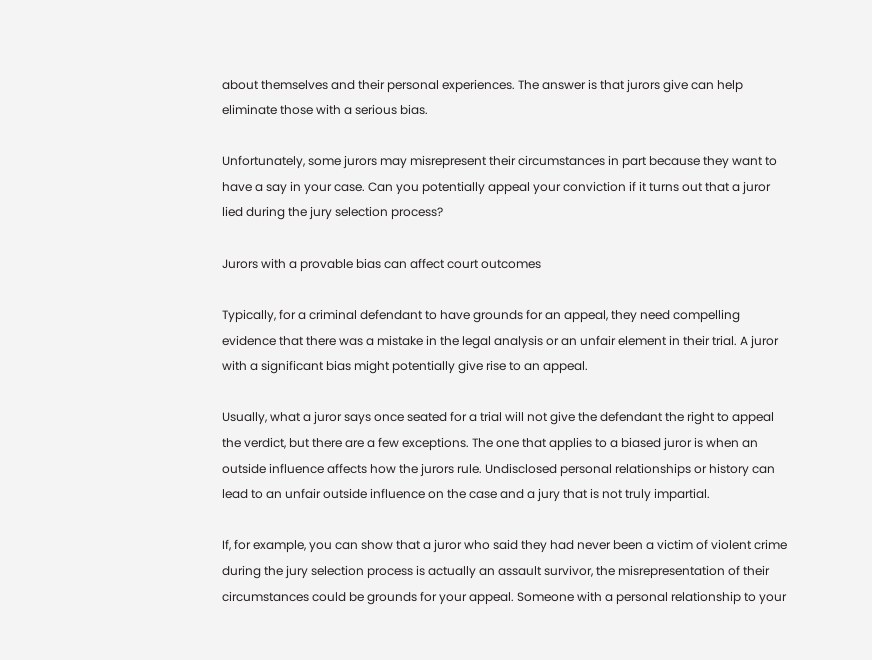about themselves and their personal experiences. The answer is that jurors give can help eliminate those with a serious bias.

Unfortunately, some jurors may misrepresent their circumstances in part because they want to have a say in your case. Can you potentially appeal your conviction if it turns out that a juror lied during the jury selection process?

Jurors with a provable bias can affect court outcomes

Typically, for a criminal defendant to have grounds for an appeal, they need compelling evidence that there was a mistake in the legal analysis or an unfair element in their trial. A juror with a significant bias might potentially give rise to an appeal.

Usually, what a juror says once seated for a trial will not give the defendant the right to appeal the verdict, but there are a few exceptions. The one that applies to a biased juror is when an outside influence affects how the jurors rule. Undisclosed personal relationships or history can lead to an unfair outside influence on the case and a jury that is not truly impartial.

If, for example, you can show that a juror who said they had never been a victim of violent crime during the jury selection process is actually an assault survivor, the misrepresentation of their circumstances could be grounds for your appeal. Someone with a personal relationship to your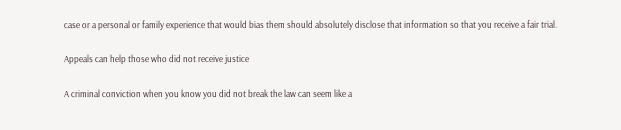case or a personal or family experience that would bias them should absolutely disclose that information so that you receive a fair trial.

Appeals can help those who did not receive justice

A criminal conviction when you know you did not break the law can seem like a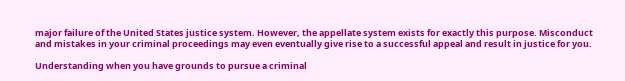major failure of the United States justice system. However, the appellate system exists for exactly this purpose. Misconduct and mistakes in your criminal proceedings may even eventually give rise to a successful appeal and result in justice for you.

Understanding when you have grounds to pursue a criminal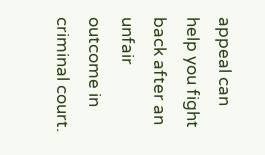appeal can help you fight back after an unfair outcome in criminal court.